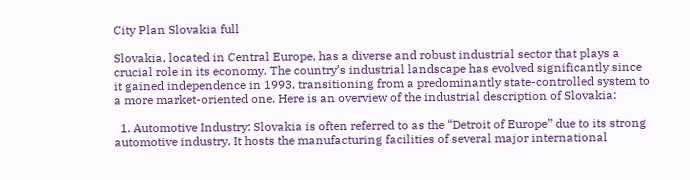City Plan Slovakia full

Slovakia, located in Central Europe, has a diverse and robust industrial sector that plays a crucial role in its economy. The country’s industrial landscape has evolved significantly since it gained independence in 1993, transitioning from a predominantly state-controlled system to a more market-oriented one. Here is an overview of the industrial description of Slovakia:

  1. Automotive Industry: Slovakia is often referred to as the “Detroit of Europe” due to its strong automotive industry. It hosts the manufacturing facilities of several major international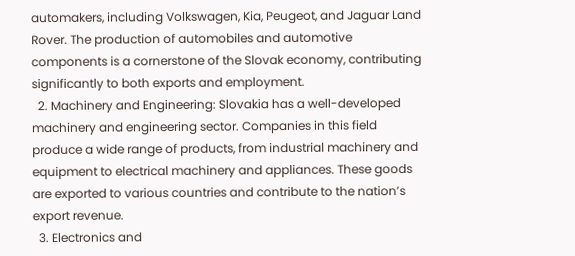automakers, including Volkswagen, Kia, Peugeot, and Jaguar Land Rover. The production of automobiles and automotive components is a cornerstone of the Slovak economy, contributing significantly to both exports and employment.
  2. Machinery and Engineering: Slovakia has a well-developed machinery and engineering sector. Companies in this field produce a wide range of products, from industrial machinery and equipment to electrical machinery and appliances. These goods are exported to various countries and contribute to the nation’s export revenue.
  3. Electronics and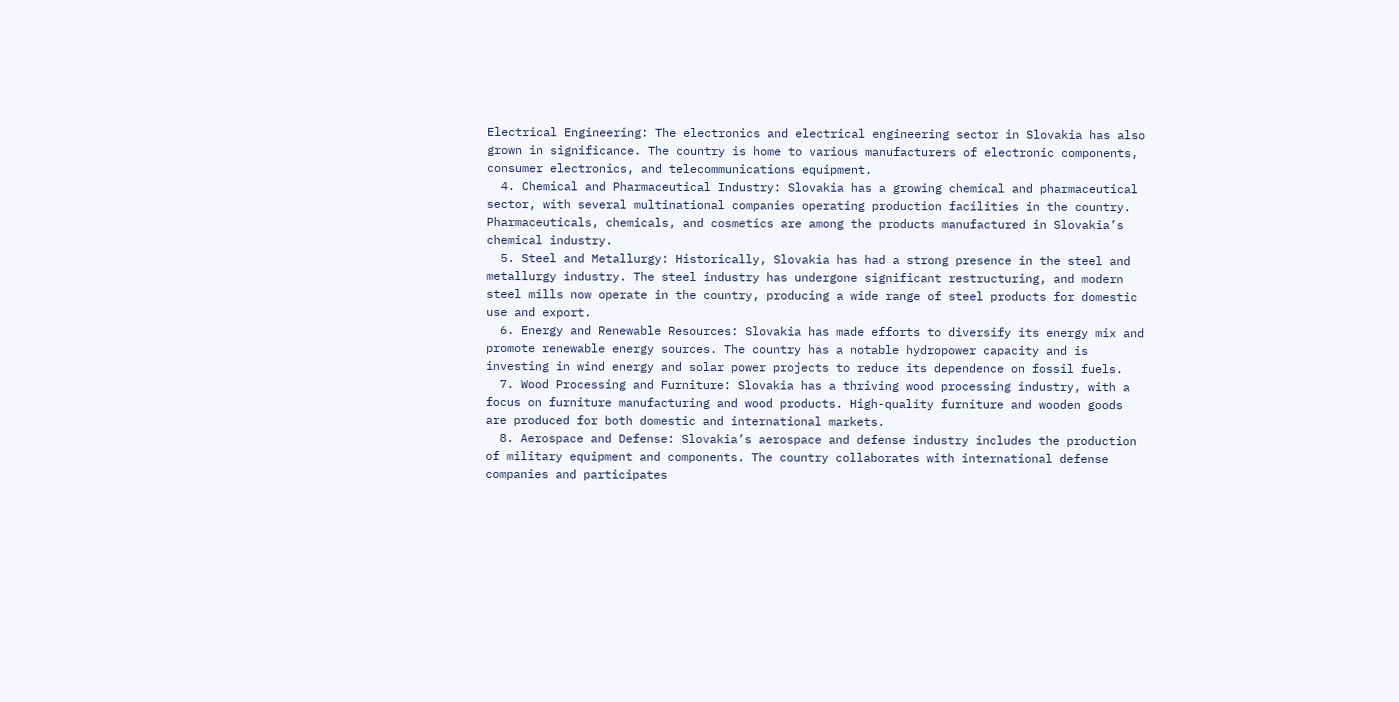Electrical Engineering: The electronics and electrical engineering sector in Slovakia has also grown in significance. The country is home to various manufacturers of electronic components, consumer electronics, and telecommunications equipment.
  4. Chemical and Pharmaceutical Industry: Slovakia has a growing chemical and pharmaceutical sector, with several multinational companies operating production facilities in the country. Pharmaceuticals, chemicals, and cosmetics are among the products manufactured in Slovakia’s chemical industry.
  5. Steel and Metallurgy: Historically, Slovakia has had a strong presence in the steel and metallurgy industry. The steel industry has undergone significant restructuring, and modern steel mills now operate in the country, producing a wide range of steel products for domestic use and export.
  6. Energy and Renewable Resources: Slovakia has made efforts to diversify its energy mix and promote renewable energy sources. The country has a notable hydropower capacity and is investing in wind energy and solar power projects to reduce its dependence on fossil fuels.
  7. Wood Processing and Furniture: Slovakia has a thriving wood processing industry, with a focus on furniture manufacturing and wood products. High-quality furniture and wooden goods are produced for both domestic and international markets.
  8. Aerospace and Defense: Slovakia’s aerospace and defense industry includes the production of military equipment and components. The country collaborates with international defense companies and participates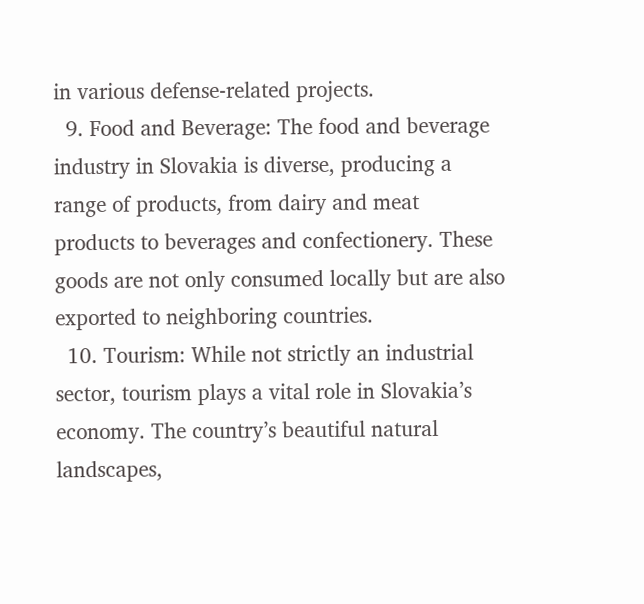in various defense-related projects.
  9. Food and Beverage: The food and beverage industry in Slovakia is diverse, producing a range of products, from dairy and meat products to beverages and confectionery. These goods are not only consumed locally but are also exported to neighboring countries.
  10. Tourism: While not strictly an industrial sector, tourism plays a vital role in Slovakia’s economy. The country’s beautiful natural landscapes,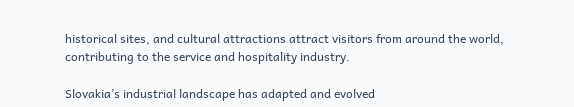historical sites, and cultural attractions attract visitors from around the world, contributing to the service and hospitality industry.

Slovakia’s industrial landscape has adapted and evolved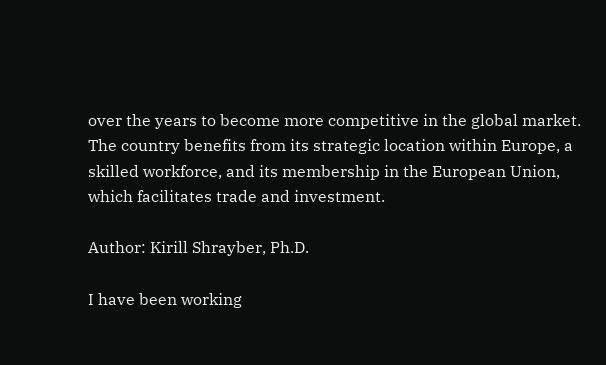over the years to become more competitive in the global market. The country benefits from its strategic location within Europe, a skilled workforce, and its membership in the European Union, which facilitates trade and investment.

Author: Kirill Shrayber, Ph.D.

I have been working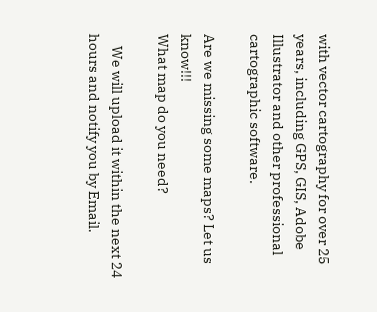with vector cartography for over 25 years, including GPS, GIS, Adobe Illustrator and other professional cartographic software.

Are we missing some maps? Let us know!!!
What map do you need?

    We will upload it within the next 24 hours and notify you by Email.